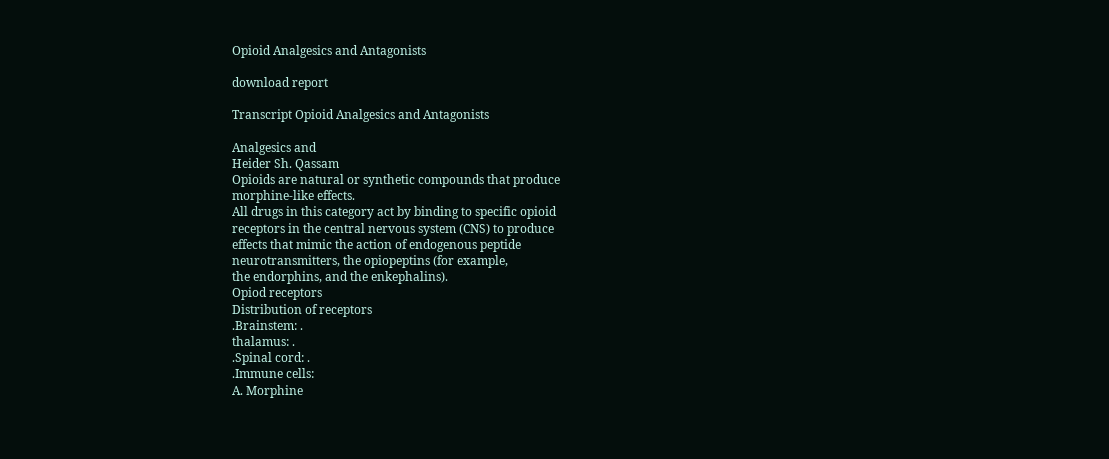Opioid Analgesics and Antagonists

download report

Transcript Opioid Analgesics and Antagonists

Analgesics and
Heider Sh. Qassam
Opioids are natural or synthetic compounds that produce
morphine-like effects.
All drugs in this category act by binding to specific opioid
receptors in the central nervous system (CNS) to produce
effects that mimic the action of endogenous peptide
neurotransmitters, the opiopeptins (for example,
the endorphins, and the enkephalins).
Opiod receptors
Distribution of receptors
.Brainstem: .
thalamus: .
.Spinal cord: .
.Immune cells:
A. Morphine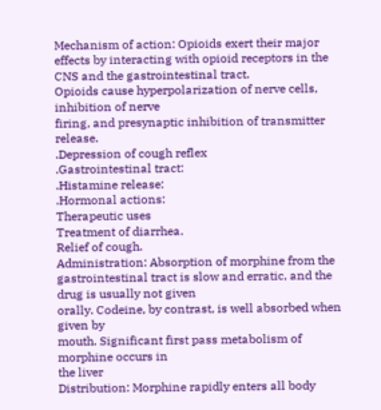Mechanism of action: Opioids exert their major effects by interacting with opioid receptors in the CNS and the gastrointestinal tract.
Opioids cause hyperpolarization of nerve cells, inhibition of nerve
firing, and presynaptic inhibition of transmitter release.
.Depression of cough reflex
.Gastrointestinal tract:
.Histamine release:
.Hormonal actions:
Therapeutic uses
Treatment of diarrhea.
Relief of cough.
Administration: Absorption of morphine from the gastrointestinal tract is slow and erratic, and the drug is usually not given
orally. Codeine, by contrast, is well absorbed when given by
mouth. Significant first pass metabolism of morphine occurs in
the liver
Distribution: Morphine rapidly enters all body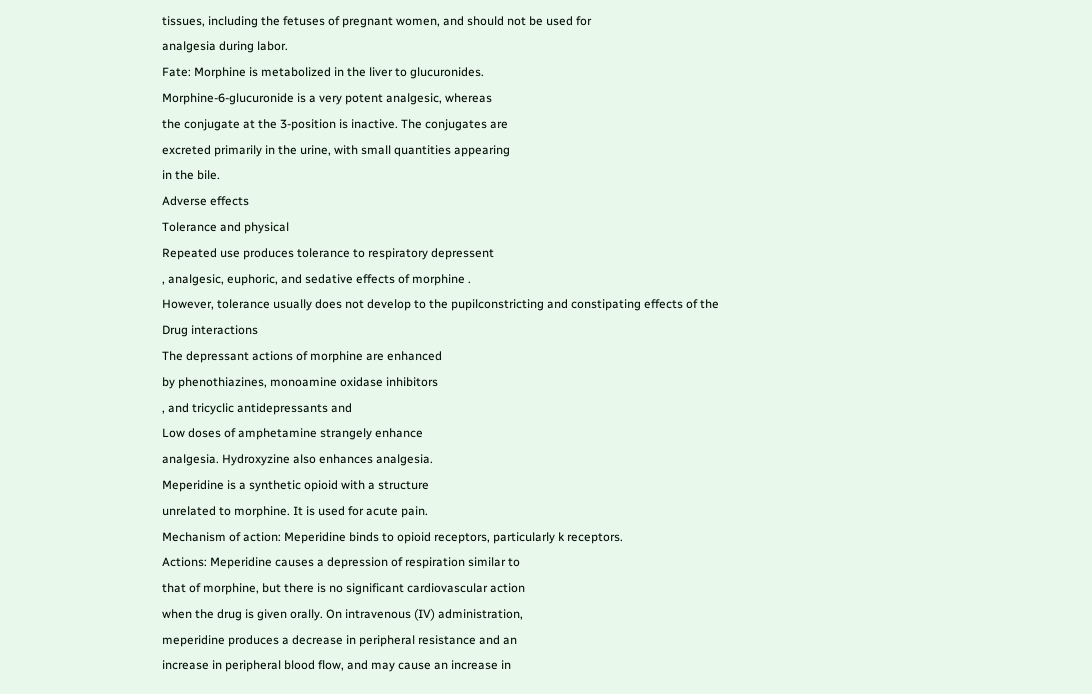tissues, including the fetuses of pregnant women, and should not be used for
analgesia during labor.
Fate: Morphine is metabolized in the liver to glucuronides.
Morphine-6-glucuronide is a very potent analgesic, whereas
the conjugate at the 3-position is inactive. The conjugates are
excreted primarily in the urine, with small quantities appearing
in the bile.
Adverse effects
Tolerance and physical
Repeated use produces tolerance to respiratory depressent
, analgesic, euphoric, and sedative effects of morphine .
However, tolerance usually does not develop to the pupilconstricting and constipating effects of the
Drug interactions
The depressant actions of morphine are enhanced
by phenothiazines, monoamine oxidase inhibitors
, and tricyclic antidepressants and
Low doses of amphetamine strangely enhance
analgesia. Hydroxyzine also enhances analgesia.
Meperidine is a synthetic opioid with a structure
unrelated to morphine. It is used for acute pain.
Mechanism of action: Meperidine binds to opioid receptors, particularly k receptors.
Actions: Meperidine causes a depression of respiration similar to
that of morphine, but there is no significant cardiovascular action
when the drug is given orally. On intravenous (IV) administration,
meperidine produces a decrease in peripheral resistance and an
increase in peripheral blood flow, and may cause an increase in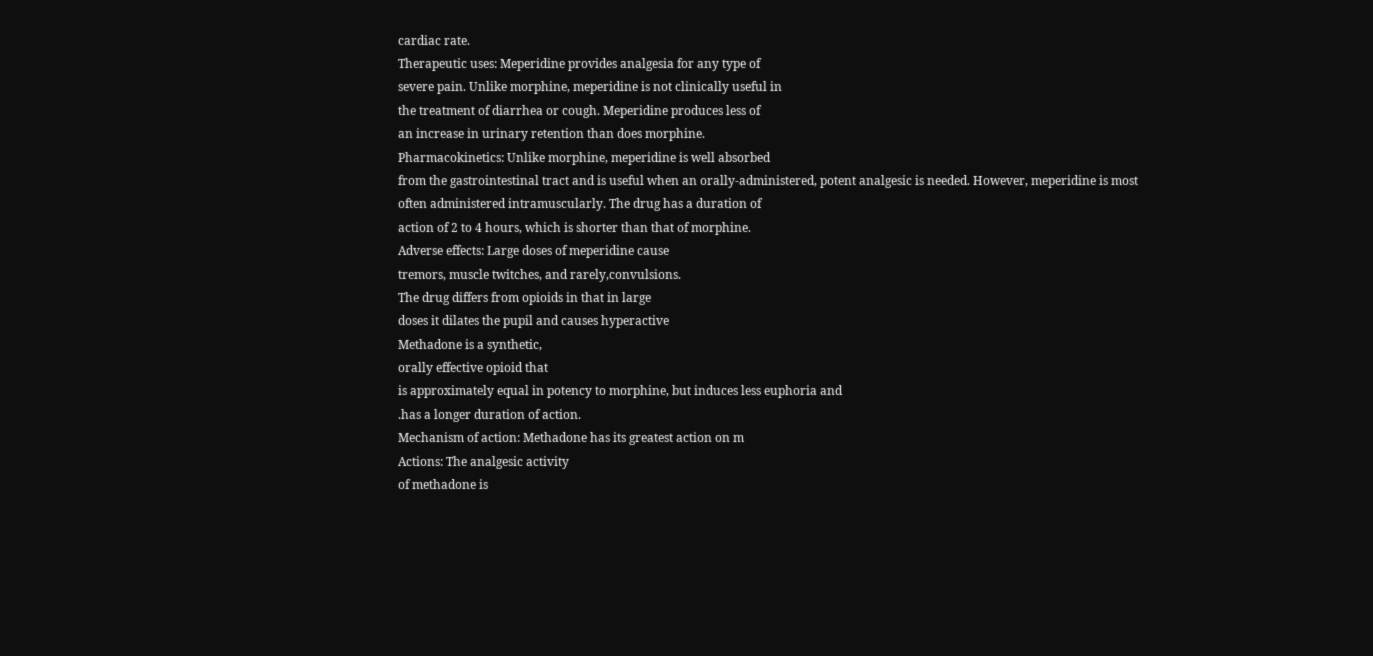cardiac rate.
Therapeutic uses: Meperidine provides analgesia for any type of
severe pain. Unlike morphine, meperidine is not clinically useful in
the treatment of diarrhea or cough. Meperidine produces less of
an increase in urinary retention than does morphine.
Pharmacokinetics: Unlike morphine, meperidine is well absorbed
from the gastrointestinal tract and is useful when an orally-administered, potent analgesic is needed. However, meperidine is most
often administered intramuscularly. The drug has a duration of
action of 2 to 4 hours, which is shorter than that of morphine.
Adverse effects: Large doses of meperidine cause
tremors, muscle twitches, and rarely,convulsions.
The drug differs from opioids in that in large
doses it dilates the pupil and causes hyperactive
Methadone is a synthetic,
orally effective opioid that
is approximately equal in potency to morphine, but induces less euphoria and
.has a longer duration of action.
Mechanism of action: Methadone has its greatest action on m
Actions: The analgesic activity
of methadone is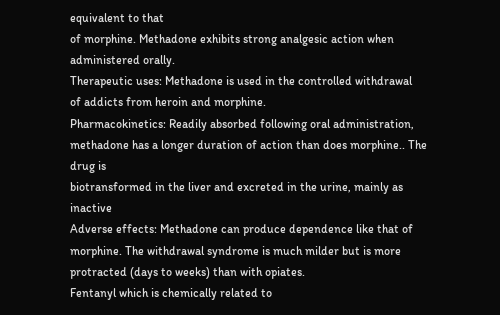equivalent to that
of morphine. Methadone exhibits strong analgesic action when
administered orally.
Therapeutic uses: Methadone is used in the controlled withdrawal
of addicts from heroin and morphine.
Pharmacokinetics: Readily absorbed following oral administration,
methadone has a longer duration of action than does morphine.. The drug is
biotransformed in the liver and excreted in the urine, mainly as inactive
Adverse effects: Methadone can produce dependence like that of
morphine. The withdrawal syndrome is much milder but is more
protracted (days to weeks) than with opiates.
Fentanyl which is chemically related to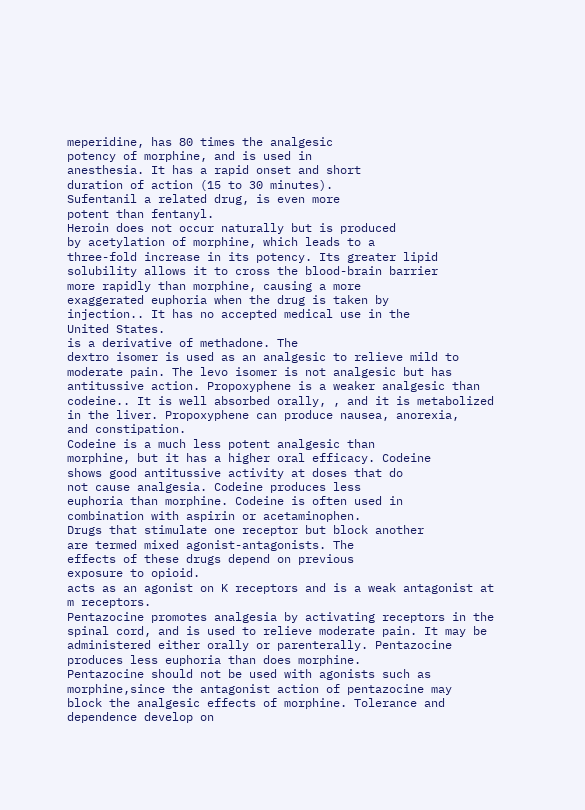meperidine, has 80 times the analgesic
potency of morphine, and is used in
anesthesia. It has a rapid onset and short
duration of action (15 to 30 minutes).
Sufentanil a related drug, is even more
potent than fentanyl.
Heroin does not occur naturally but is produced
by acetylation of morphine, which leads to a
three-fold increase in its potency. Its greater lipid
solubility allows it to cross the blood-brain barrier
more rapidly than morphine, causing a more
exaggerated euphoria when the drug is taken by
injection.. It has no accepted medical use in the
United States.
is a derivative of methadone. The
dextro isomer is used as an analgesic to relieve mild to
moderate pain. The levo isomer is not analgesic but has
antitussive action. Propoxyphene is a weaker analgesic than
codeine.. It is well absorbed orally, , and it is metabolized
in the liver. Propoxyphene can produce nausea, anorexia,
and constipation.
Codeine is a much less potent analgesic than
morphine, but it has a higher oral efficacy. Codeine
shows good antitussive activity at doses that do
not cause analgesia. Codeine produces less
euphoria than morphine. Codeine is often used in
combination with aspirin or acetaminophen.
Drugs that stimulate one receptor but block another
are termed mixed agonist-antagonists. The
effects of these drugs depend on previous
exposure to opioid.
acts as an agonist on K receptors and is a weak antagonist at
m receptors.
Pentazocine promotes analgesia by activating receptors in the
spinal cord, and is used to relieve moderate pain. It may be
administered either orally or parenterally. Pentazocine
produces less euphoria than does morphine.
Pentazocine should not be used with agonists such as
morphine,since the antagonist action of pentazocine may
block the analgesic effects of morphine. Tolerance and
dependence develop on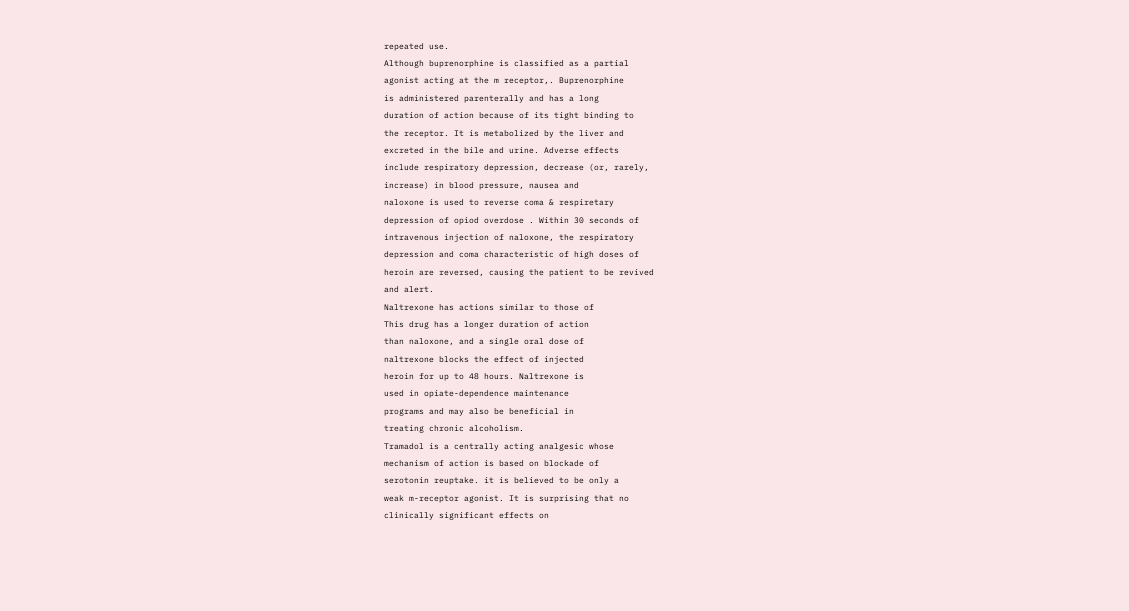repeated use.
Although buprenorphine is classified as a partial
agonist acting at the m receptor,. Buprenorphine
is administered parenterally and has a long
duration of action because of its tight binding to
the receptor. It is metabolized by the liver and
excreted in the bile and urine. Adverse effects
include respiratory depression, decrease (or, rarely,
increase) in blood pressure, nausea and
naloxone is used to reverse coma & respiretary
depression of opiod overdose . Within 30 seconds of
intravenous injection of naloxone, the respiratory
depression and coma characteristic of high doses of
heroin are reversed, causing the patient to be revived
and alert.
Naltrexone has actions similar to those of
This drug has a longer duration of action
than naloxone, and a single oral dose of
naltrexone blocks the effect of injected
heroin for up to 48 hours. Naltrexone is
used in opiate-dependence maintenance
programs and may also be beneficial in
treating chronic alcoholism.
Tramadol is a centrally acting analgesic whose
mechanism of action is based on blockade of
serotonin reuptake. it is believed to be only a
weak m-receptor agonist. It is surprising that no
clinically significant effects on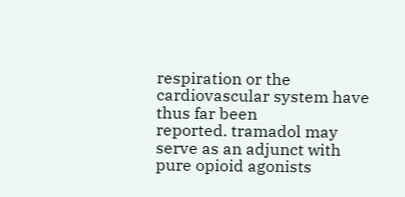respiration or the
cardiovascular system have thus far been
reported. tramadol may serve as an adjunct with
pure opioid agonists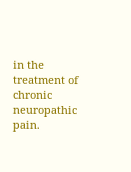in the treatment of chronic
neuropathic pain.